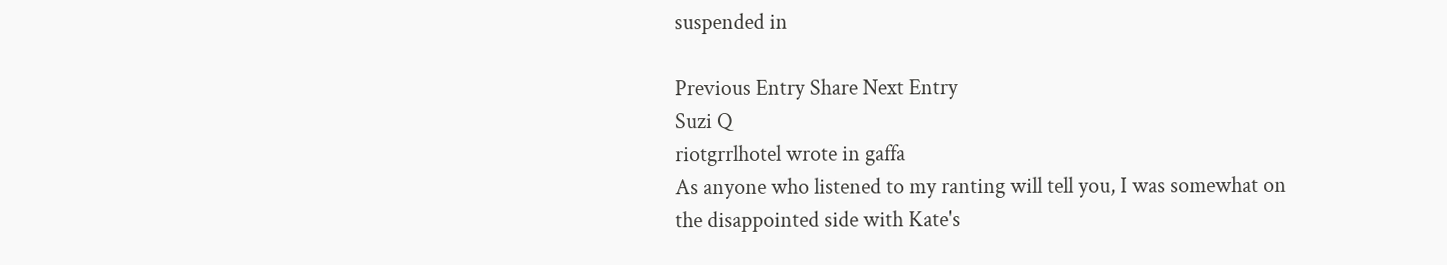suspended in

Previous Entry Share Next Entry
Suzi Q
riotgrrlhotel wrote in gaffa
As anyone who listened to my ranting will tell you, I was somewhat on
the disappointed side with Kate's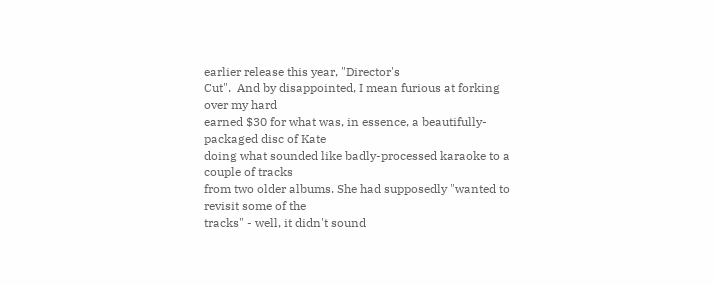earlier release this year, "Director's
Cut".  And by disappointed, I mean furious at forking over my hard
earned $30 for what was, in essence, a beautifully-packaged disc of Kate
doing what sounded like badly-processed karaoke to a couple of tracks
from two older albums. She had supposedly "wanted to revisit some of the
tracks" - well, it didn't sound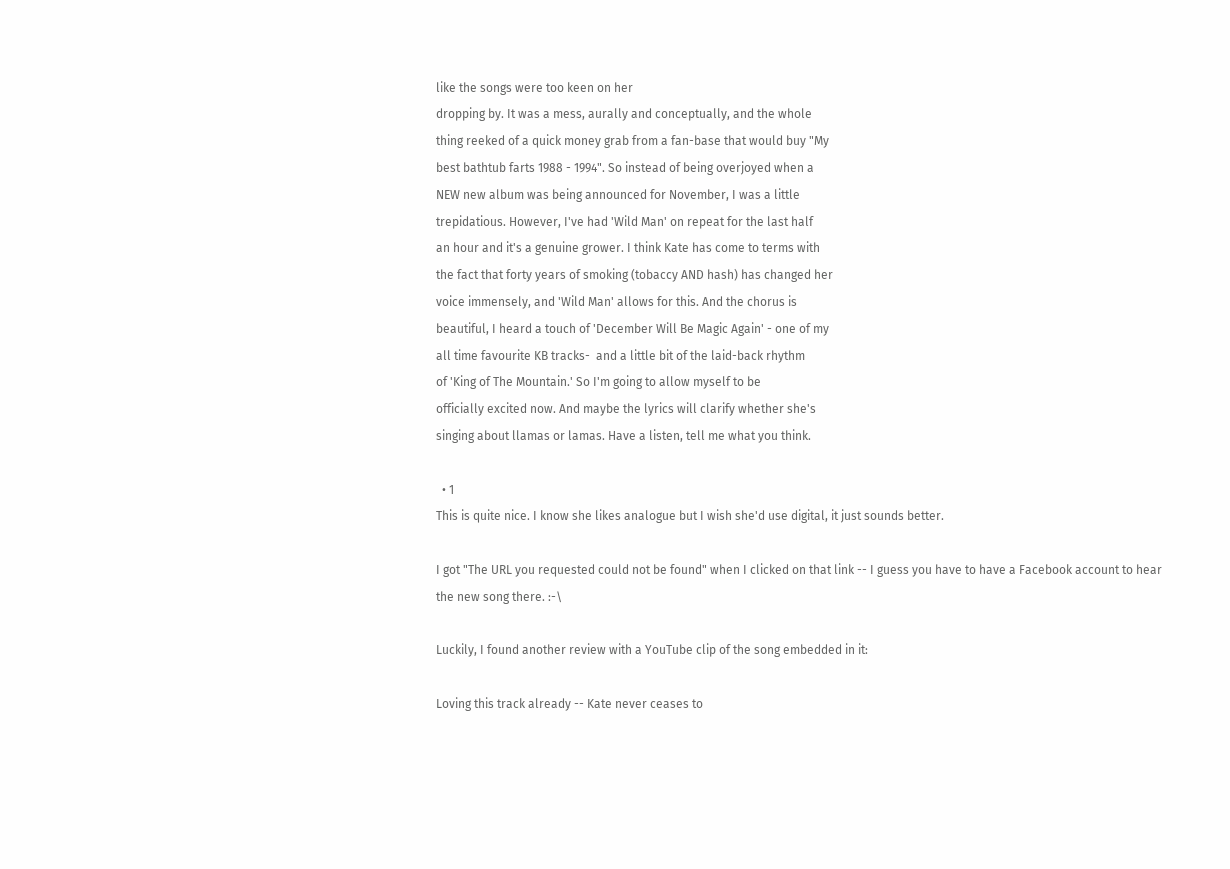like the songs were too keen on her
dropping by. It was a mess, aurally and conceptually, and the whole
thing reeked of a quick money grab from a fan-base that would buy "My
best bathtub farts 1988 - 1994". So instead of being overjoyed when a
NEW new album was being announced for November, I was a little
trepidatious. However, I've had 'Wild Man' on repeat for the last half
an hour and it's a genuine grower. I think Kate has come to terms with
the fact that forty years of smoking (tobaccy AND hash) has changed her
voice immensely, and 'Wild Man' allows for this. And the chorus is
beautiful, I heard a touch of 'December Will Be Magic Again' - one of my
all time favourite KB tracks-  and a little bit of the laid-back rhythm
of 'King of The Mountain.' So I'm going to allow myself to be
officially excited now. And maybe the lyrics will clarify whether she's
singing about llamas or lamas. Have a listen, tell me what you think.

  • 1
This is quite nice. I know she likes analogue but I wish she'd use digital, it just sounds better.

I got "The URL you requested could not be found" when I clicked on that link -- I guess you have to have a Facebook account to hear the new song there. :-\

Luckily, I found another review with a YouTube clip of the song embedded in it:

Loving this track already -- Kate never ceases to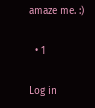amaze me. :)

  • 1

Log in